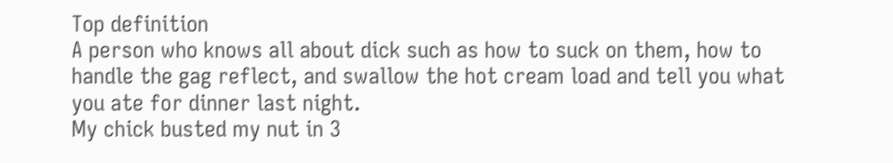Top definition
A person who knows all about dick such as how to suck on them, how to handle the gag reflect, and swallow the hot cream load and tell you what you ate for dinner last night.
My chick busted my nut in 3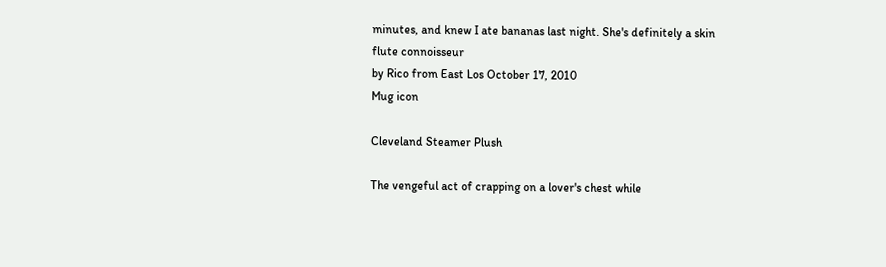minutes, and knew I ate bananas last night. She's definitely a skin flute connoisseur
by Rico from East Los October 17, 2010
Mug icon

Cleveland Steamer Plush

The vengeful act of crapping on a lover's chest while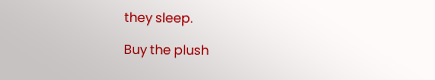they sleep.

Buy the plush